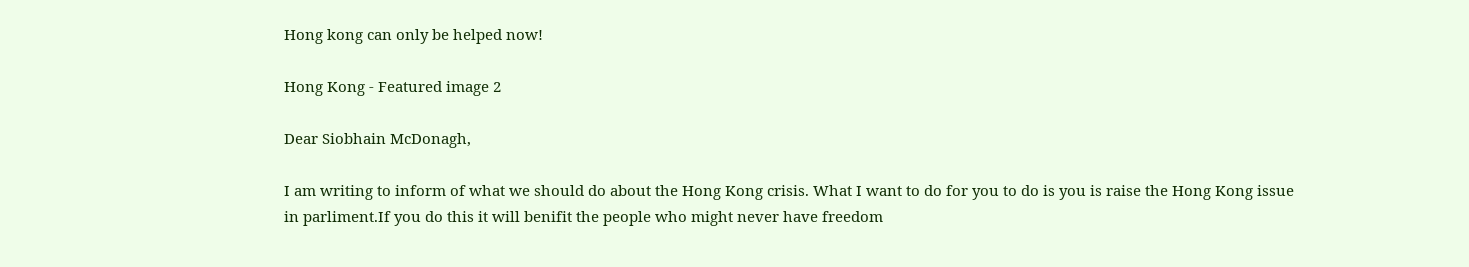Hong kong can only be helped now!

Hong Kong - Featured image 2

Dear Siobhain McDonagh,

I am writing to inform of what we should do about the Hong Kong crisis. What I want to do for you to do is you is raise the Hong Kong issue in parliment.If you do this it will benifit the people who might never have freedom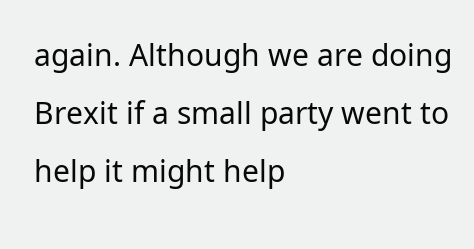again. Although we are doing Brexit if a small party went to help it might help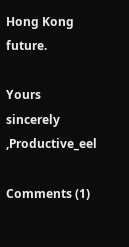Hong Kong future.

Yours sincerely ,Productive_eel

Comments (1)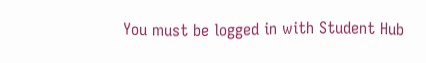You must be logged in with Student Hub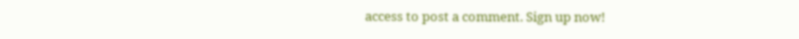access to post a comment. Sign up now!